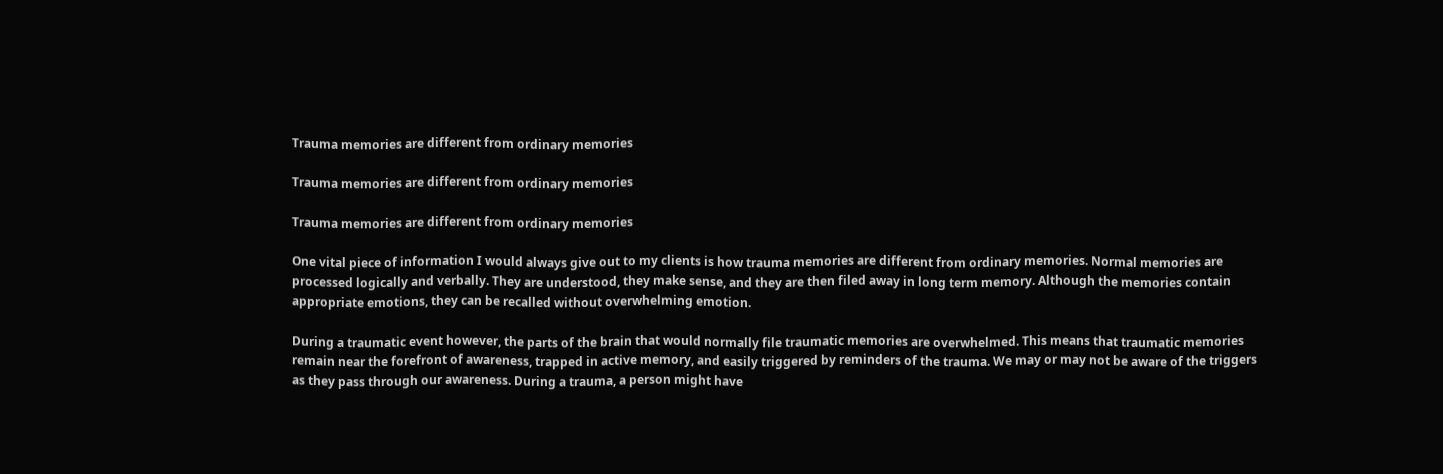Trauma memories are different from ordinary memories

Trauma memories are different from ordinary memories

Trauma memories are different from ordinary memories

One vital piece of information I would always give out to my clients is how trauma memories are different from ordinary memories. Normal memories are processed logically and verbally. They are understood, they make sense, and they are then filed away in long term memory. Although the memories contain appropriate emotions, they can be recalled without overwhelming emotion.

During a traumatic event however, the parts of the brain that would normally file traumatic memories are overwhelmed. This means that traumatic memories remain near the forefront of awareness, trapped in active memory, and easily triggered by reminders of the trauma. We may or may not be aware of the triggers as they pass through our awareness. During a trauma, a person might have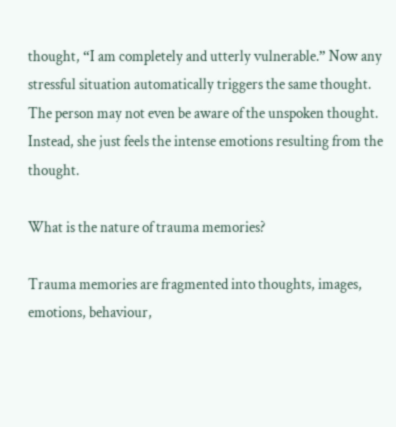thought, “I am completely and utterly vulnerable.” Now any stressful situation automatically triggers the same thought. The person may not even be aware of the unspoken thought. Instead, she just feels the intense emotions resulting from the thought.

What is the nature of trauma memories?

Trauma memories are fragmented into thoughts, images, emotions, behaviour,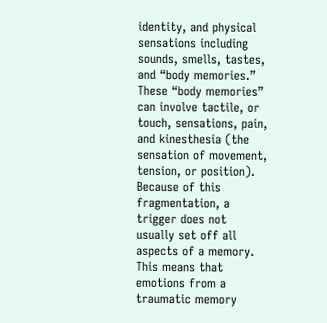identity, and physical sensations including sounds, smells, tastes, and “body memories.” These “body memories” can involve tactile, or touch, sensations, pain, and kinesthesia (the sensation of movement, tension, or position). Because of this fragmentation, a trigger does not usually set off all aspects of a memory. This means that emotions from a traumatic memory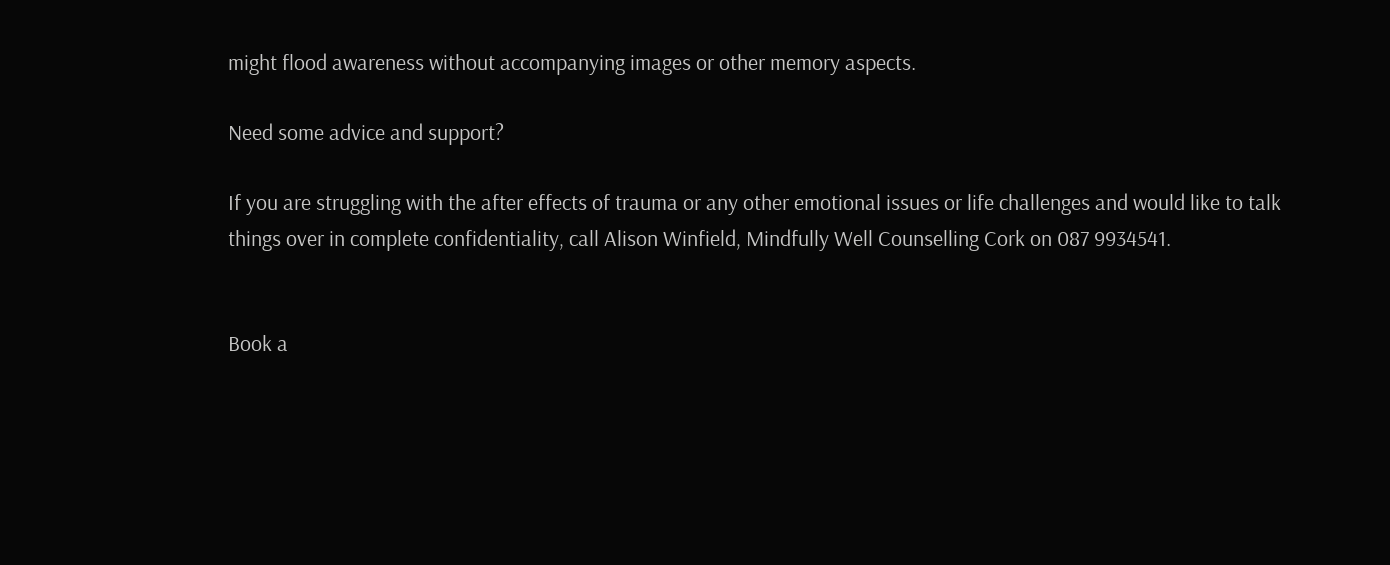might flood awareness without accompanying images or other memory aspects.

Need some advice and support?

If you are struggling with the after effects of trauma or any other emotional issues or life challenges and would like to talk things over in complete confidentiality, call Alison Winfield, Mindfully Well Counselling Cork on 087 9934541.


Book a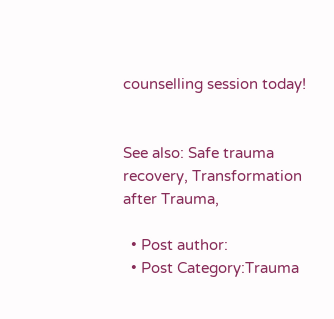counselling session today!


See also: Safe trauma recovery, Transformation after Trauma,

  • Post author:
  • Post Category:Trauma